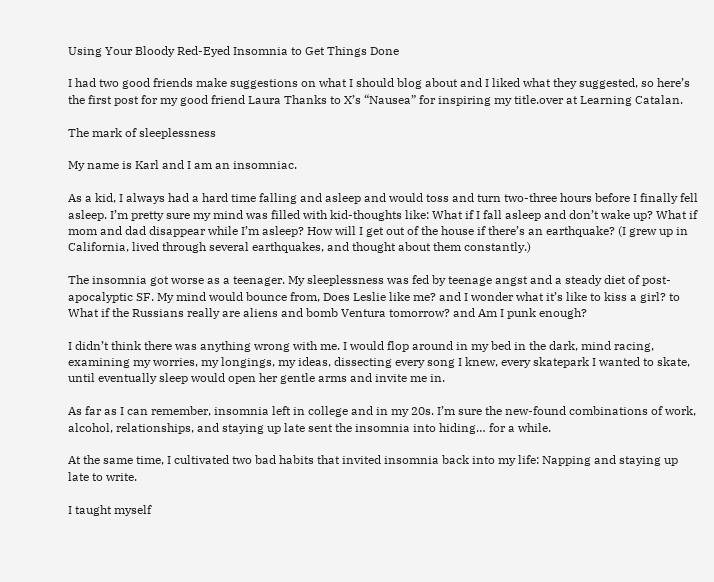Using Your Bloody Red-Eyed Insomnia to Get Things Done

I had two good friends make suggestions on what I should blog about and I liked what they suggested, so here’s the first post for my good friend Laura Thanks to X’s “Nausea” for inspiring my title.over at Learning Catalan.

The mark of sleeplessness

My name is Karl and I am an insomniac.

As a kid, I always had a hard time falling and asleep and would toss and turn two-three hours before I finally fell asleep. I’m pretty sure my mind was filled with kid-thoughts like: What if I fall asleep and don’t wake up? What if mom and dad disappear while I’m asleep? How will I get out of the house if there’s an earthquake? (I grew up in California, lived through several earthquakes, and thought about them constantly.)

The insomnia got worse as a teenager. My sleeplessness was fed by teenage angst and a steady diet of post-apocalyptic SF. My mind would bounce from, Does Leslie like me? and I wonder what it’s like to kiss a girl? to What if the Russians really are aliens and bomb Ventura tomorrow? and Am I punk enough?

I didn’t think there was anything wrong with me. I would flop around in my bed in the dark, mind racing, examining my worries, my longings, my ideas, dissecting every song I knew, every skatepark I wanted to skate, until eventually sleep would open her gentle arms and invite me in.

As far as I can remember, insomnia left in college and in my 20s. I’m sure the new-found combinations of work, alcohol, relationships, and staying up late sent the insomnia into hiding… for a while.

At the same time, I cultivated two bad habits that invited insomnia back into my life: Napping and staying up late to write.

I taught myself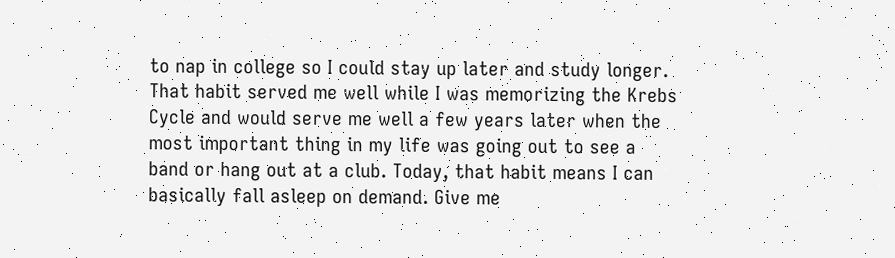to nap in college so I could stay up later and study longer. That habit served me well while I was memorizing the Krebs Cycle and would serve me well a few years later when the most important thing in my life was going out to see a band or hang out at a club. Today, that habit means I can basically fall asleep on demand. Give me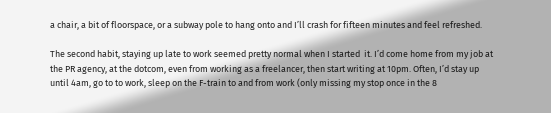a chair, a bit of floorspace, or a subway pole to hang onto and I’ll crash for fifteen minutes and feel refreshed.

The second habit, staying up late to work seemed pretty normal when I started  it. I’d come home from my job at the PR agency, at the dotcom, even from working as a freelancer, then start writing at 10pm. Often, I’d stay up until 4am, go to to work, sleep on the F-train to and from work (only missing my stop once in the 8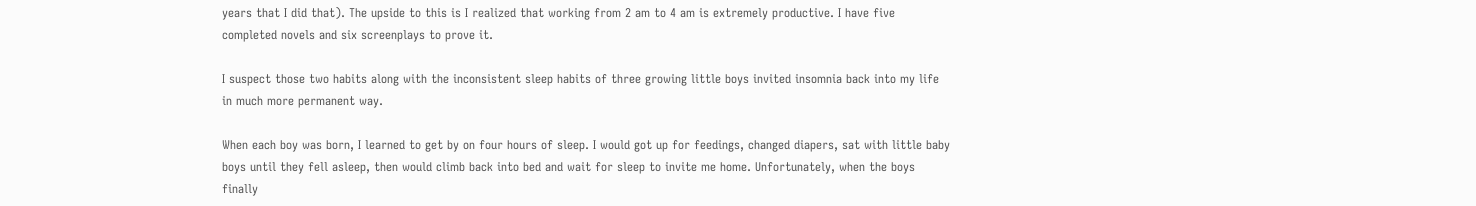years that I did that). The upside to this is I realized that working from 2 am to 4 am is extremely productive. I have five completed novels and six screenplays to prove it.

I suspect those two habits along with the inconsistent sleep habits of three growing little boys invited insomnia back into my life in much more permanent way.

When each boy was born, I learned to get by on four hours of sleep. I would got up for feedings, changed diapers, sat with little baby boys until they fell asleep, then would climb back into bed and wait for sleep to invite me home. Unfortunately, when the boys finally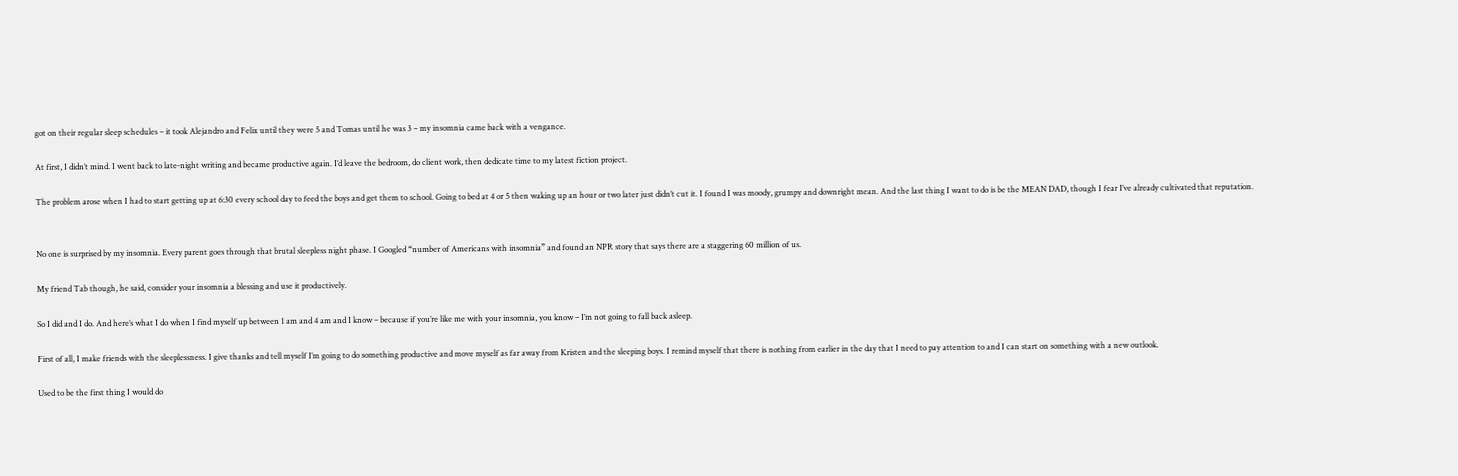got on their regular sleep schedules – it took Alejandro and Felix until they were 5 and Tomas until he was 3 – my insomnia came back with a vengance.

At first, I didn’t mind. I went back to late-night writing and became productive again. I’d leave the bedroom, do client work, then dedicate time to my latest fiction project.

The problem arose when I had to start getting up at 6:30 every school day to feed the boys and get them to school. Going to bed at 4 or 5 then waking up an hour or two later just didn’t cut it. I found I was moody, grumpy and downright mean. And the last thing I want to do is be the MEAN DAD, though I fear I’ve already cultivated that reputation.


No one is surprised by my insomnia. Every parent goes through that brutal sleepless night phase. I Googled “number of Americans with insomnia” and found an NPR story that says there are a staggering 60 million of us.

My friend Tab though, he said, consider your insomnia a blessing and use it productively.

So I did and I do. And here’s what I do when I find myself up between 1 am and 4 am and I know – because if you’re like me with your insomnia, you know – I’m not going to fall back asleep.

First of all, I make friends with the sleeplessness. I give thanks and tell myself I’m going to do something productive and move myself as far away from Kristen and the sleeping boys. I remind myself that there is nothing from earlier in the day that I need to pay attention to and I can start on something with a new outlook.

Used to be the first thing I would do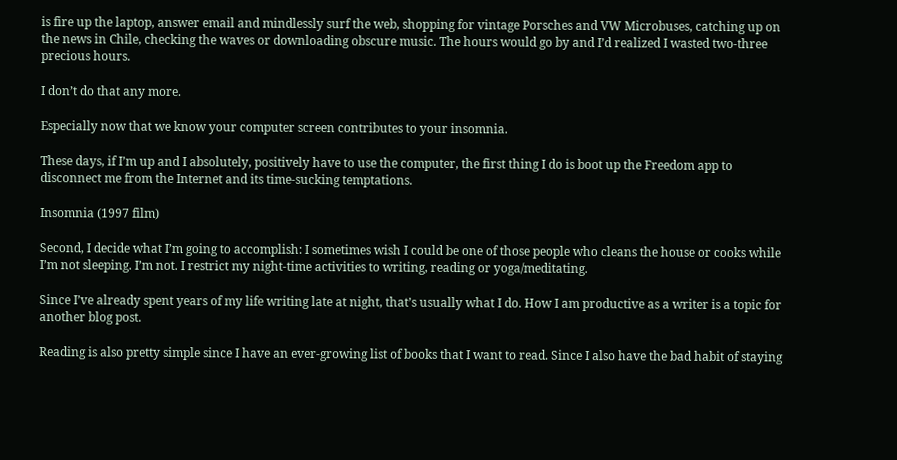is fire up the laptop, answer email and mindlessly surf the web, shopping for vintage Porsches and VW Microbuses, catching up on the news in Chile, checking the waves or downloading obscure music. The hours would go by and I’d realized I wasted two-three precious hours.

I don’t do that any more.

Especially now that we know your computer screen contributes to your insomnia.

These days, if I’m up and I absolutely, positively have to use the computer, the first thing I do is boot up the Freedom app to disconnect me from the Internet and its time-sucking temptations.

Insomnia (1997 film)

Second, I decide what I’m going to accomplish: I sometimes wish I could be one of those people who cleans the house or cooks while I’m not sleeping. I’m not. I restrict my night-time activities to writing, reading or yoga/meditating.

Since I’ve already spent years of my life writing late at night, that’s usually what I do. How I am productive as a writer is a topic for another blog post.

Reading is also pretty simple since I have an ever-growing list of books that I want to read. Since I also have the bad habit of staying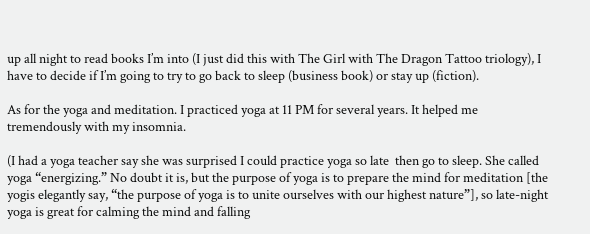up all night to read books I’m into (I just did this with The Girl with The Dragon Tattoo triology), I have to decide if I’m going to try to go back to sleep (business book) or stay up (fiction).

As for the yoga and meditation. I practiced yoga at 11 PM for several years. It helped me tremendously with my insomnia.

(I had a yoga teacher say she was surprised I could practice yoga so late  then go to sleep. She called yoga “energizing.” No doubt it is, but the purpose of yoga is to prepare the mind for meditation [the yogis elegantly say, “the purpose of yoga is to unite ourselves with our highest nature”], so late-night yoga is great for calming the mind and falling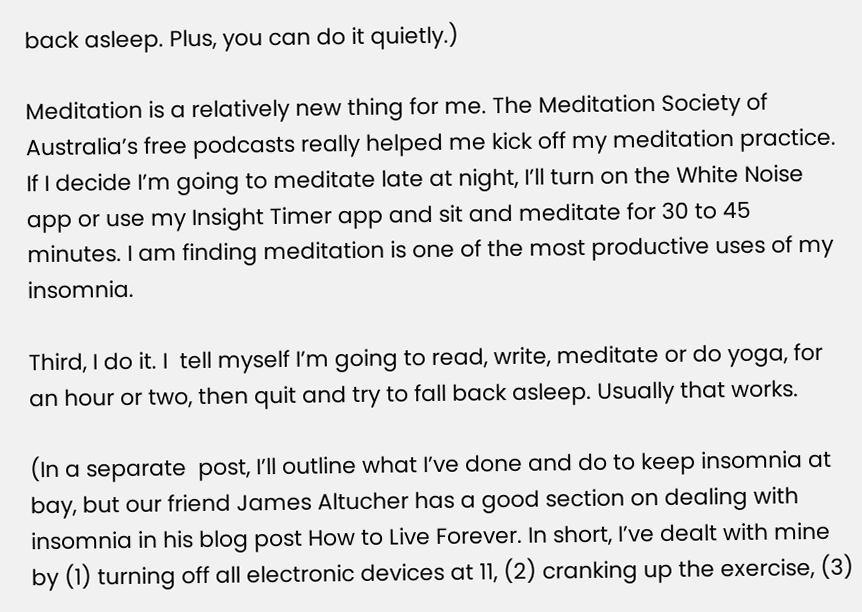back asleep. Plus, you can do it quietly.)

Meditation is a relatively new thing for me. The Meditation Society of Australia’s free podcasts really helped me kick off my meditation practice. If I decide I’m going to meditate late at night, I’ll turn on the White Noise app or use my Insight Timer app and sit and meditate for 30 to 45 minutes. I am finding meditation is one of the most productive uses of my insomnia.

Third, I do it. I  tell myself I’m going to read, write, meditate or do yoga, for an hour or two, then quit and try to fall back asleep. Usually that works.

(In a separate  post, I’ll outline what I’ve done and do to keep insomnia at bay, but our friend James Altucher has a good section on dealing with insomnia in his blog post How to Live Forever. In short, I’ve dealt with mine by (1) turning off all electronic devices at 11, (2) cranking up the exercise, (3)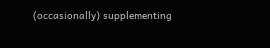(occasionally) supplementing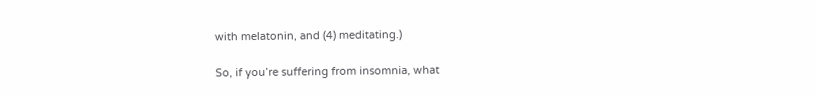with melatonin, and (4) meditating.)

So, if you’re suffering from insomnia, what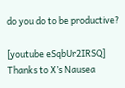do you do to be productive?

[youtube eSqbUr2IRSQ]
Thanks to X’s Nausea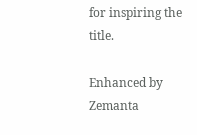for inspiring the title.

Enhanced by Zemanta